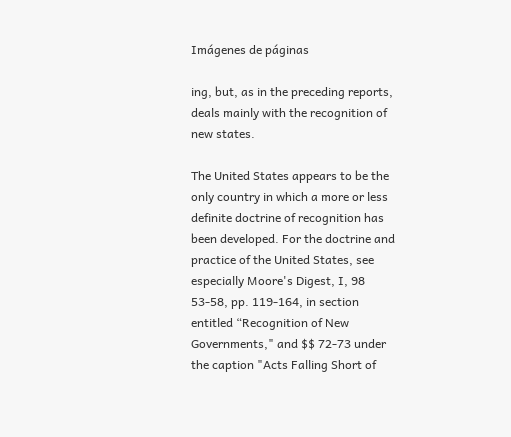Imágenes de páginas

ing, but, as in the preceding reports, deals mainly with the recognition of new states.

The United States appears to be the only country in which a more or less definite doctrine of recognition has been developed. For the doctrine and practice of the United States, see especially Moore's Digest, I, 98 53-58, pp. 119-164, in section entitled “Recognition of New Governments," and $$ 72-73 under the caption "Acts Falling Short of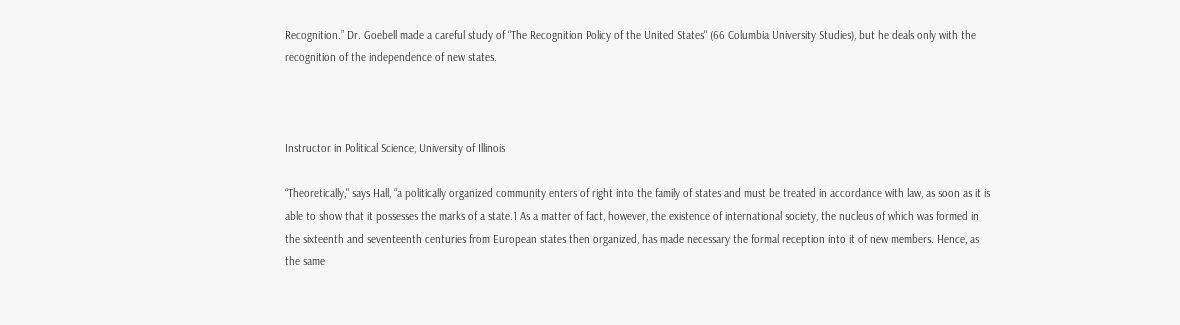Recognition.” Dr. Goebell made a careful study of “The Recognition Policy of the United States" (66 Columbia University Studies), but he deals only with the recognition of the independence of new states.



Instructor in Political Science, University of Illinois

“Theoretically," says Hall, “a politically organized community enters of right into the family of states and must be treated in accordance with law, as soon as it is able to show that it possesses the marks of a state.1 As a matter of fact, however, the existence of international society, the nucleus of which was formed in the sixteenth and seventeenth centuries from European states then organized, has made necessary the formal reception into it of new members. Hence, as the same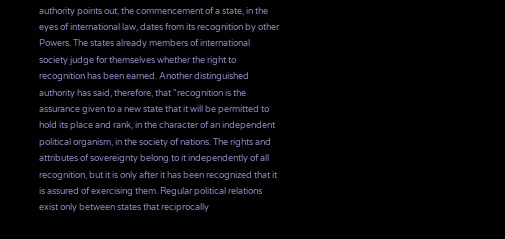authority points out, the commencement of a state, in the eyes of international law, dates from its recognition by other Powers. The states already members of international society judge for themselves whether the right to recognition has been earned. Another distinguished authority has said, therefore, that "recognition is the assurance given to a new state that it will be permitted to hold its place and rank, in the character of an independent political organism, in the society of nations. The rights and attributes of sovereignty belong to it independently of all recognition, but it is only after it has been recognized that it is assured of exercising them. Regular political relations exist only between states that reciprocally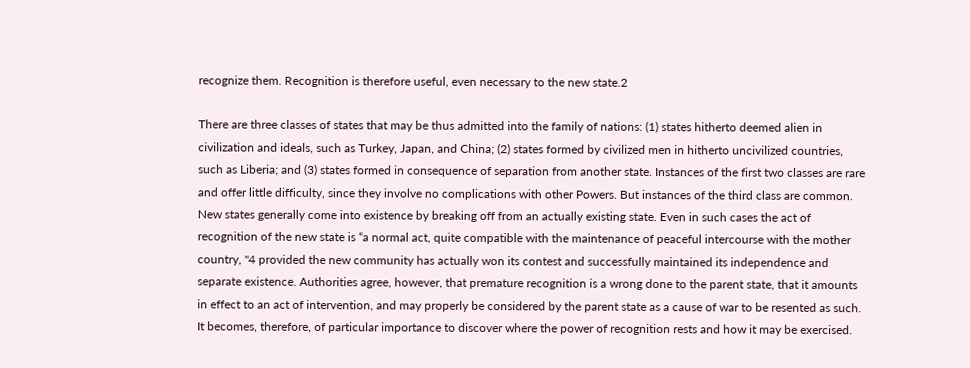recognize them. Recognition is therefore useful, even necessary to the new state.2

There are three classes of states that may be thus admitted into the family of nations: (1) states hitherto deemed alien in civilization and ideals, such as Turkey, Japan, and China; (2) states formed by civilized men in hitherto uncivilized countries, such as Liberia; and (3) states formed in consequence of separation from another state. Instances of the first two classes are rare and offer little difficulty, since they involve no complications with other Powers. But instances of the third class are common. New states generally come into existence by breaking off from an actually existing state. Even in such cases the act of recognition of the new state is “a normal act, quite compatible with the maintenance of peaceful intercourse with the mother country, "4 provided the new community has actually won its contest and successfully maintained its independence and separate existence. Authorities agree, however, that premature recognition is a wrong done to the parent state, that it amounts in effect to an act of intervention, and may properly be considered by the parent state as a cause of war to be resented as such. It becomes, therefore, of particular importance to discover where the power of recognition rests and how it may be exercised.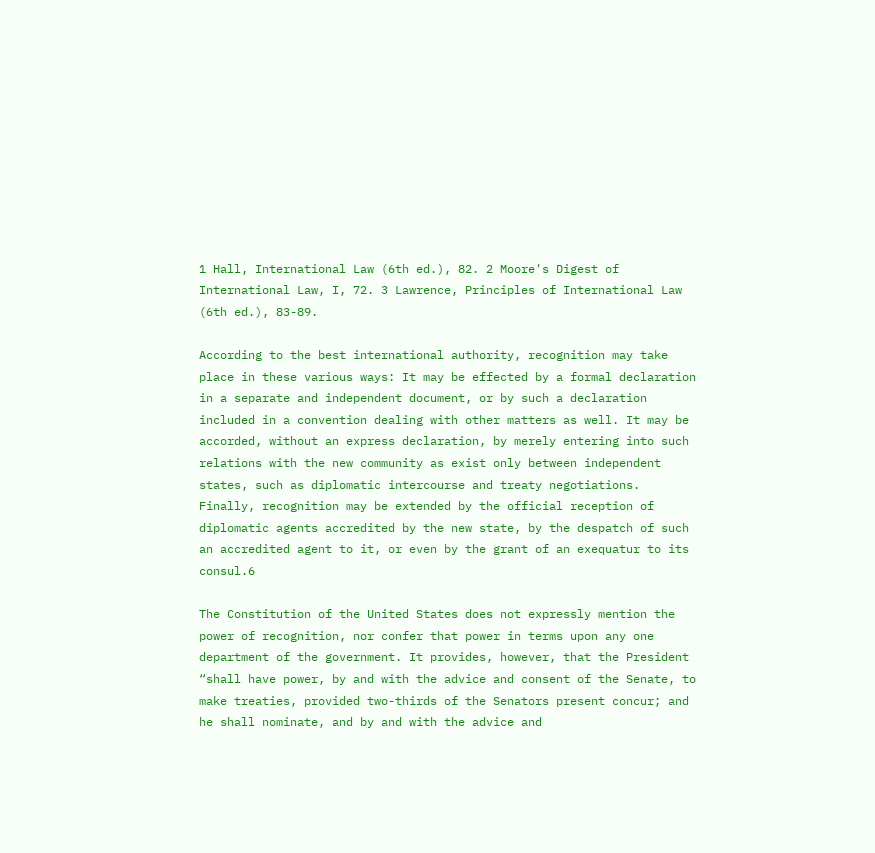1 Hall, International Law (6th ed.), 82. 2 Moore's Digest of International Law, I, 72. 3 Lawrence, Principles of International Law (6th ed.), 83-89.

According to the best international authority, recognition may take place in these various ways: It may be effected by a formal declaration in a separate and independent document, or by such a declaration included in a convention dealing with other matters as well. It may be accorded, without an express declaration, by merely entering into such relations with the new community as exist only between independent states, such as diplomatic intercourse and treaty negotiations. Finally, recognition may be extended by the official reception of diplomatic agents accredited by the new state, by the despatch of such an accredited agent to it, or even by the grant of an exequatur to its consul.6

The Constitution of the United States does not expressly mention the power of recognition, nor confer that power in terms upon any one department of the government. It provides, however, that the President “shall have power, by and with the advice and consent of the Senate, to make treaties, provided two-thirds of the Senators present concur; and he shall nominate, and by and with the advice and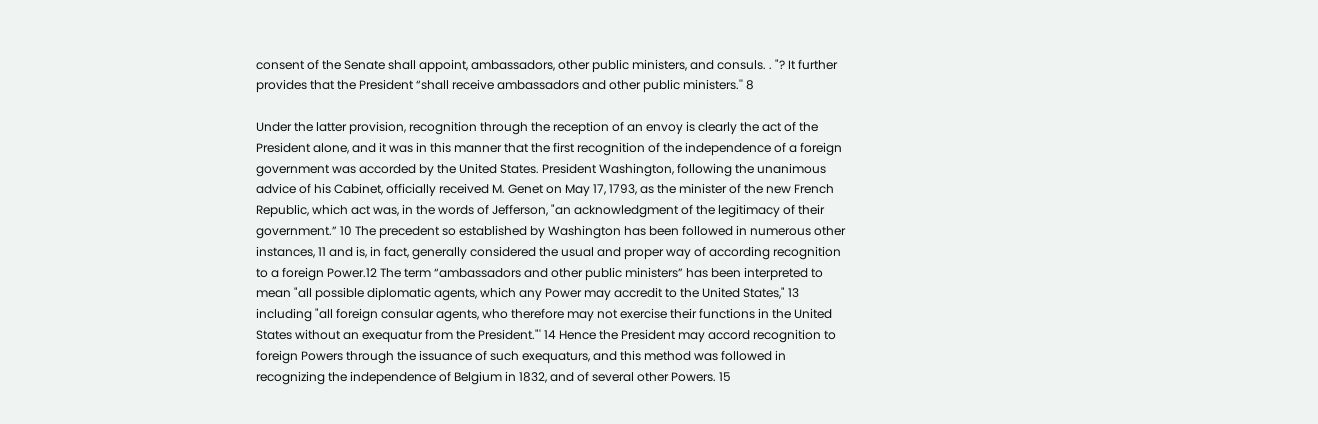consent of the Senate shall appoint, ambassadors, other public ministers, and consuls. . "? It further provides that the President “shall receive ambassadors and other public ministers.'' 8

Under the latter provision, recognition through the reception of an envoy is clearly the act of the President alone, and it was in this manner that the first recognition of the independence of a foreign government was accorded by the United States. President Washington, following the unanimous advice of his Cabinet, officially received M. Genet on May 17, 1793, as the minister of the new French Republic, which act was, in the words of Jefferson, "an acknowledgment of the legitimacy of their government.” 10 The precedent so established by Washington has been followed in numerous other instances, 11 and is, in fact, generally considered the usual and proper way of according recognition to a foreign Power.12 The term “ambassadors and other public ministers” has been interpreted to mean "all possible diplomatic agents, which any Power may accredit to the United States," 13 including "all foreign consular agents, who therefore may not exercise their functions in the United States without an exequatur from the President."' 14 Hence the President may accord recognition to foreign Powers through the issuance of such exequaturs, and this method was followed in recognizing the independence of Belgium in 1832, and of several other Powers. 15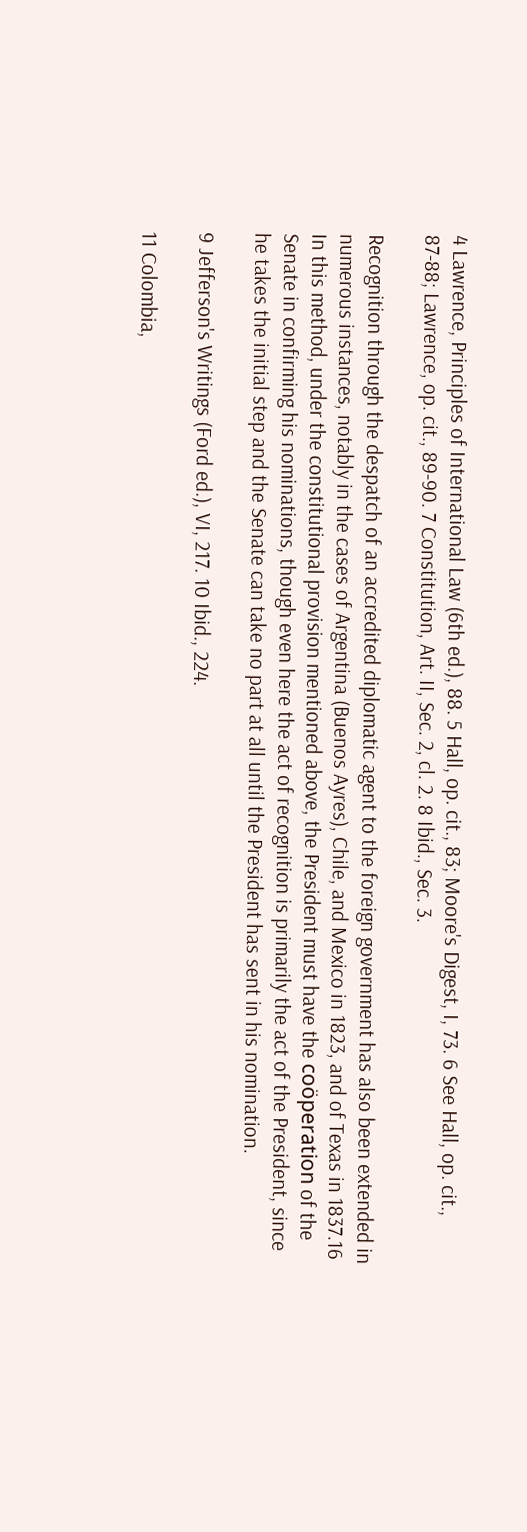4 Lawrence, Principles of International Law (6th ed.), 88. 5 Hall, op. cit., 83; Moore's Digest, I, 73. 6 See Hall, op. cit., 87-88; Lawrence, op. cit., 89-90. 7 Constitution, Art. II, Sec. 2, cl. 2. 8 Ibid., Sec. 3.

Recognition through the despatch of an accredited diplomatic agent to the foreign government has also been extended in numerous instances, notably in the cases of Argentina (Buenos Ayres), Chile, and Mexico in 1823, and of Texas in 1837.16 In this method, under the constitutional provision mentioned above, the President must have the coöperation of the Senate in confirming his nominations, though even here the act of recognition is primarily the act of the President, since he takes the initial step and the Senate can take no part at all until the President has sent in his nomination.

9 Jefferson's Writings (Ford ed.), VI, 217. 10 Ibid., 224.

11 Colombia,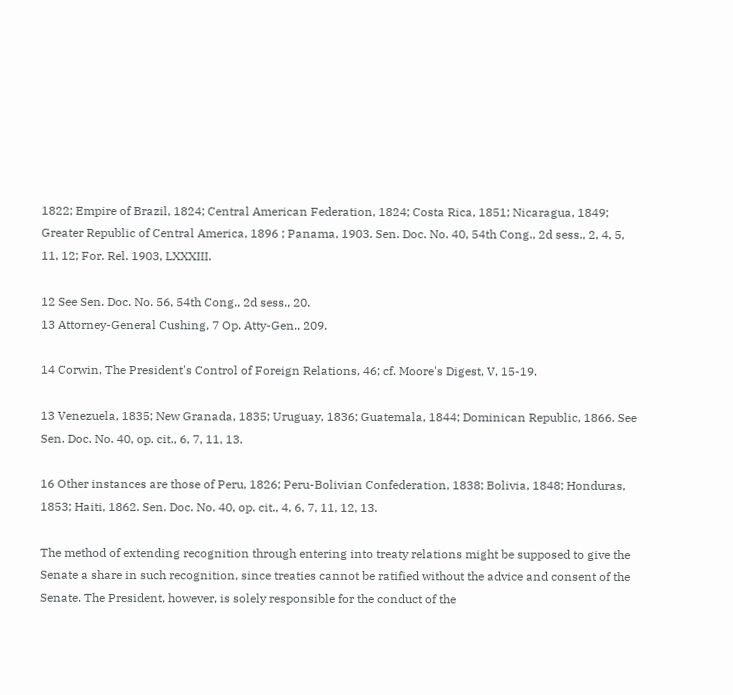1822; Empire of Brazil, 1824; Central American Federation, 1824; Costa Rica, 1851; Nicaragua, 1849; Greater Republic of Central America, 1896 ; Panama, 1903. Sen. Doc. No. 40, 54th Cong., 2d sess., 2, 4, 5, 11, 12; For. Rel. 1903, LXXXIII.

12 See Sen. Doc. No. 56, 54th Cong., 2d sess., 20.
13 Attorney-General Cushing, 7 Op. Atty-Gen., 209.

14 Corwin, The President's Control of Foreign Relations, 46; cf. Moore's Digest, V, 15-19.

13 Venezuela, 1835; New Granada, 1835; Uruguay, 1836; Guatemala, 1844; Dominican Republic, 1866. See Sen. Doc. No. 40, op. cit., 6, 7, 11, 13.

16 Other instances are those of Peru, 1826; Peru-Bolivian Confederation, 1838; Bolivia, 1848; Honduras, 1853; Haiti, 1862. Sen. Doc. No. 40, op. cit., 4, 6, 7, 11, 12, 13.

The method of extending recognition through entering into treaty relations might be supposed to give the Senate a share in such recognition, since treaties cannot be ratified without the advice and consent of the Senate. The President, however, is solely responsible for the conduct of the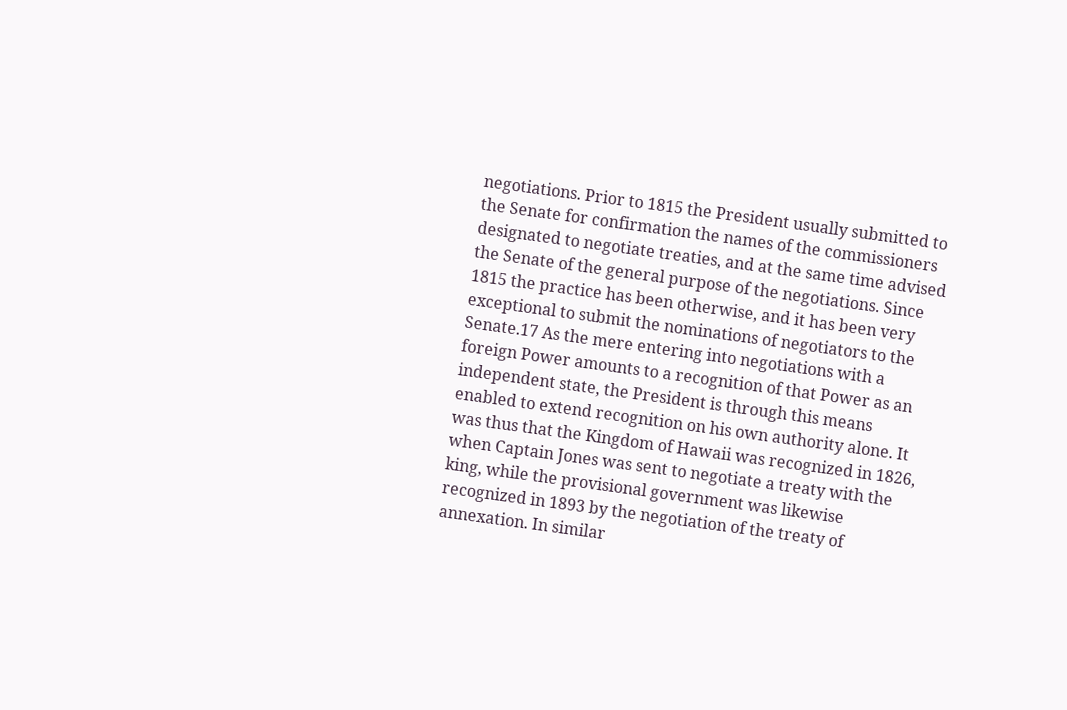negotiations. Prior to 1815 the President usually submitted to the Senate for confirmation the names of the commissioners designated to negotiate treaties, and at the same time advised the Senate of the general purpose of the negotiations. Since 1815 the practice has been otherwise, and it has been very exceptional to submit the nominations of negotiators to the Senate.17 As the mere entering into negotiations with a foreign Power amounts to a recognition of that Power as an independent state, the President is through this means enabled to extend recognition on his own authority alone. It was thus that the Kingdom of Hawaii was recognized in 1826, when Captain Jones was sent to negotiate a treaty with the king, while the provisional government was likewise recognized in 1893 by the negotiation of the treaty of annexation. In similar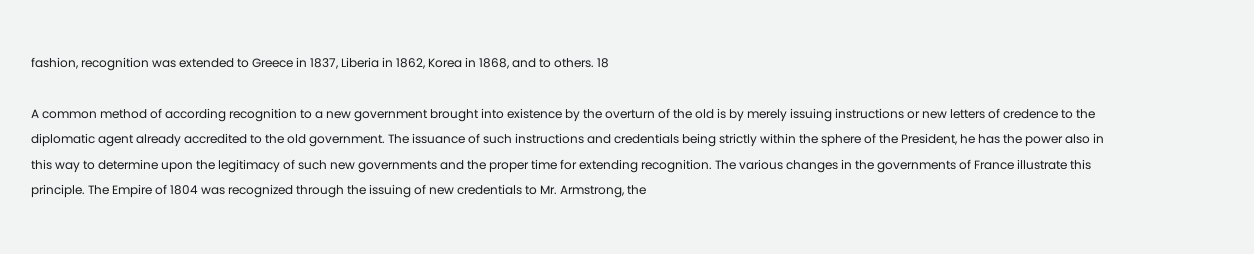fashion, recognition was extended to Greece in 1837, Liberia in 1862, Korea in 1868, and to others. 18

A common method of according recognition to a new government brought into existence by the overturn of the old is by merely issuing instructions or new letters of credence to the diplomatic agent already accredited to the old government. The issuance of such instructions and credentials being strictly within the sphere of the President, he has the power also in this way to determine upon the legitimacy of such new governments and the proper time for extending recognition. The various changes in the governments of France illustrate this principle. The Empire of 1804 was recognized through the issuing of new credentials to Mr. Armstrong, the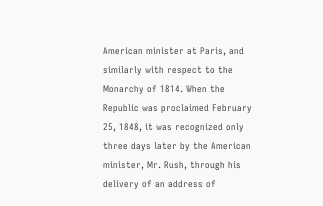American minister at Paris, and similarly with respect to the Monarchy of 1814. When the Republic was proclaimed February 25, 1848, it was recognized only three days later by the American minister, Mr. Rush, through his delivery of an address of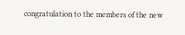congratulation to the members of the new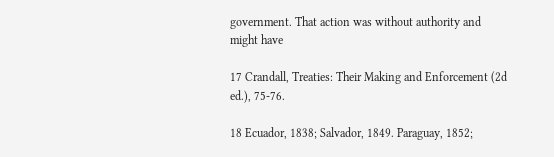government. That action was without authority and might have

17 Crandall, Treaties: Their Making and Enforcement (2d ed.), 75-76.

18 Ecuador, 1838; Salvador, 1849. Paraguay, 1852;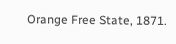Orange Free State, 1871.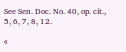See Sen. Doc. No. 40, op. cit., 5, 6, 7, 8, 12.

«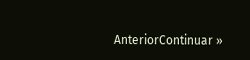AnteriorContinuar »